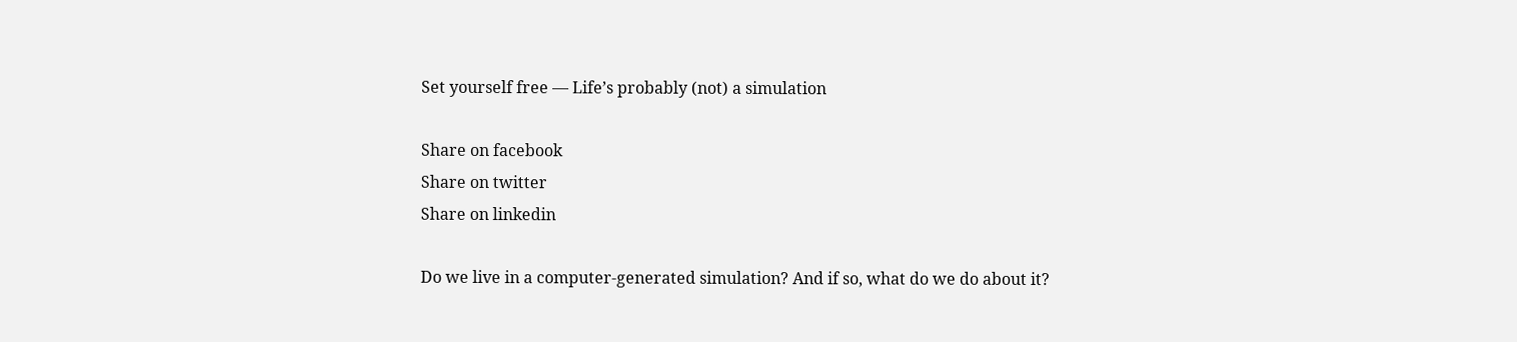Set yourself free — Life’s probably (not) a simulation

Share on facebook
Share on twitter
Share on linkedin

Do we live in a computer-generated simulation? And if so, what do we do about it?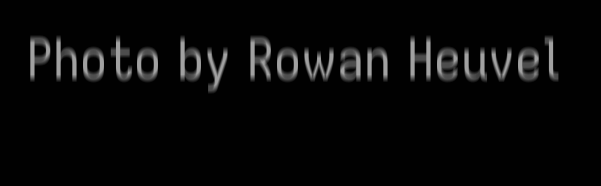Photo by Rowan Heuvel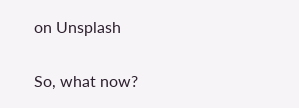on Unsplash

So, what now?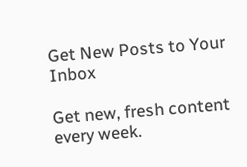Get New Posts to Your Inbox

Get new, fresh content every week.